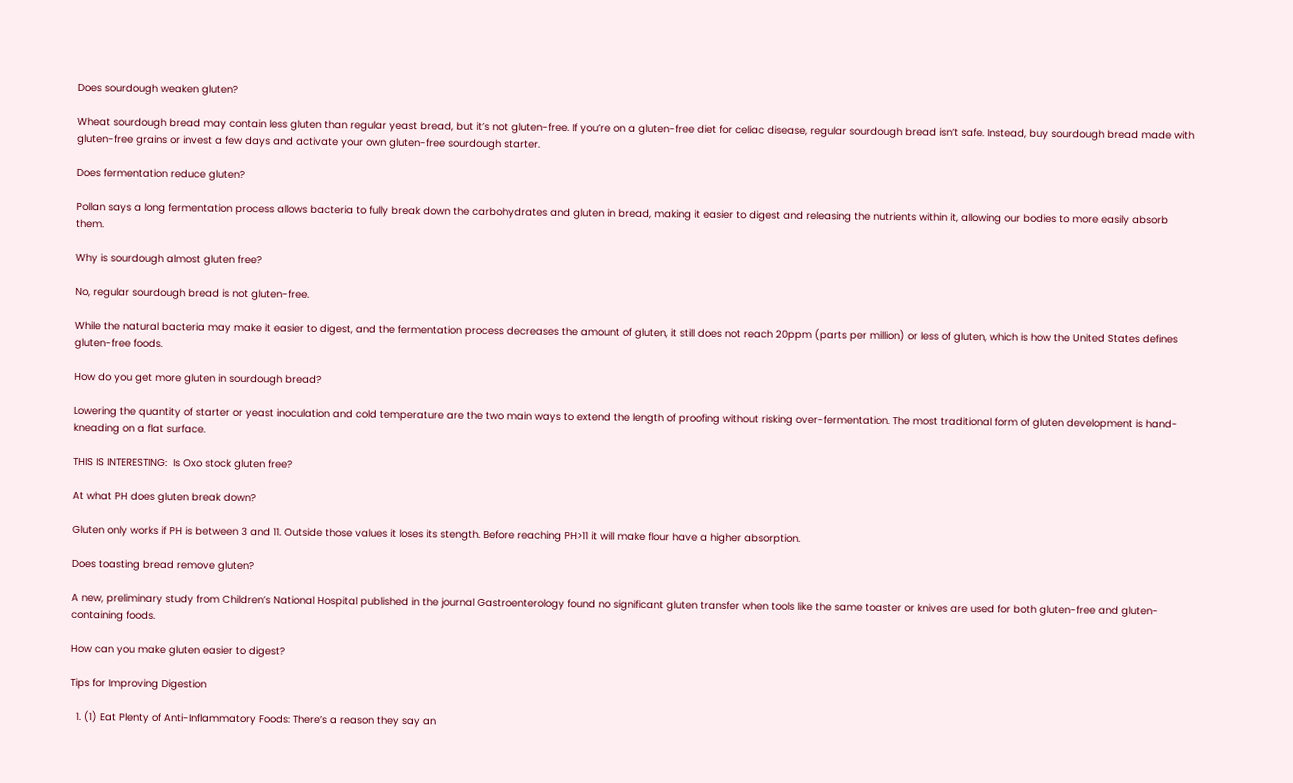Does sourdough weaken gluten?

Wheat sourdough bread may contain less gluten than regular yeast bread, but it’s not gluten-free. If you’re on a gluten-free diet for celiac disease, regular sourdough bread isn’t safe. Instead, buy sourdough bread made with gluten-free grains or invest a few days and activate your own gluten-free sourdough starter.

Does fermentation reduce gluten?

Pollan says a long fermentation process allows bacteria to fully break down the carbohydrates and gluten in bread, making it easier to digest and releasing the nutrients within it, allowing our bodies to more easily absorb them.

Why is sourdough almost gluten free?

No, regular sourdough bread is not gluten-free.

While the natural bacteria may make it easier to digest, and the fermentation process decreases the amount of gluten, it still does not reach 20ppm (parts per million) or less of gluten, which is how the United States defines gluten-free foods.

How do you get more gluten in sourdough bread?

Lowering the quantity of starter or yeast inoculation and cold temperature are the two main ways to extend the length of proofing without risking over-fermentation. The most traditional form of gluten development is hand-kneading on a flat surface.

THIS IS INTERESTING:  Is Oxo stock gluten free?

At what PH does gluten break down?

Gluten only works if PH is between 3 and 11. Outside those values it loses its stength. Before reaching PH>11 it will make flour have a higher absorption.

Does toasting bread remove gluten?

A new, preliminary study from Children’s National Hospital published in the journal Gastroenterology found no significant gluten transfer when tools like the same toaster or knives are used for both gluten-free and gluten-containing foods.

How can you make gluten easier to digest?

Tips for Improving Digestion

  1. (1) Eat Plenty of Anti-Inflammatory Foods: There’s a reason they say an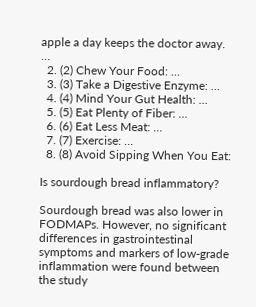apple a day keeps the doctor away. …
  2. (2) Chew Your Food: …
  3. (3) Take a Digestive Enzyme: …
  4. (4) Mind Your Gut Health: …
  5. (5) Eat Plenty of Fiber: …
  6. (6) Eat Less Meat: …
  7. (7) Exercise: …
  8. (8) Avoid Sipping When You Eat:

Is sourdough bread inflammatory?

Sourdough bread was also lower in FODMAPs. However, no significant differences in gastrointestinal symptoms and markers of low-grade inflammation were found between the study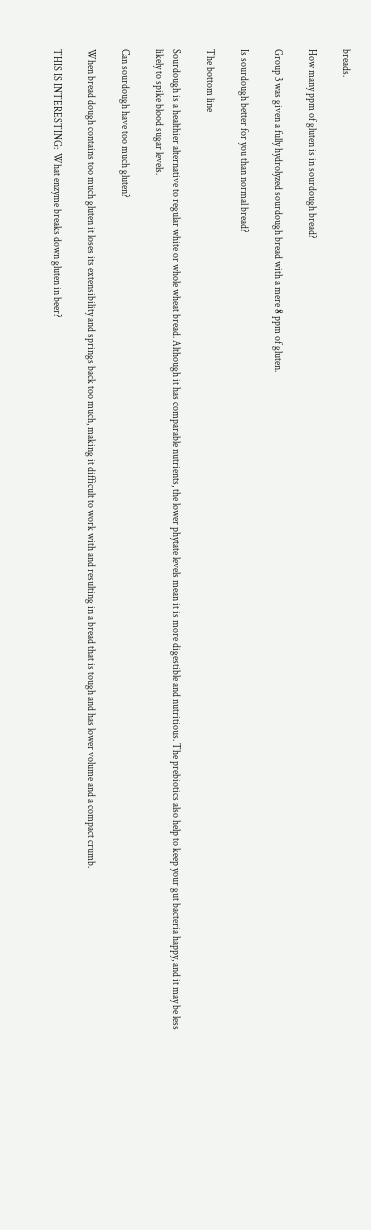breads.

How many ppm of gluten is in sourdough bread?

Group 3 was given a fully hydrolyzed sourdough bread with a mere 8 ppm of gluten.

Is sourdough better for you than normal bread?

The bottom line

Sourdough is a healthier alternative to regular white or whole wheat bread. Although it has comparable nutrients, the lower phytate levels mean it is more digestible and nutritious. The prebiotics also help to keep your gut bacteria happy, and it may be less likely to spike blood sugar levels.

Can sourdough have too much gluten?

When bread dough contains too much gluten it loses its extensibility and springs back too much, making it difficult to work with and resulting in a bread that is tough and has lower volume and a compact crumb.

THIS IS INTERESTING:  What enzyme breaks down gluten in beer?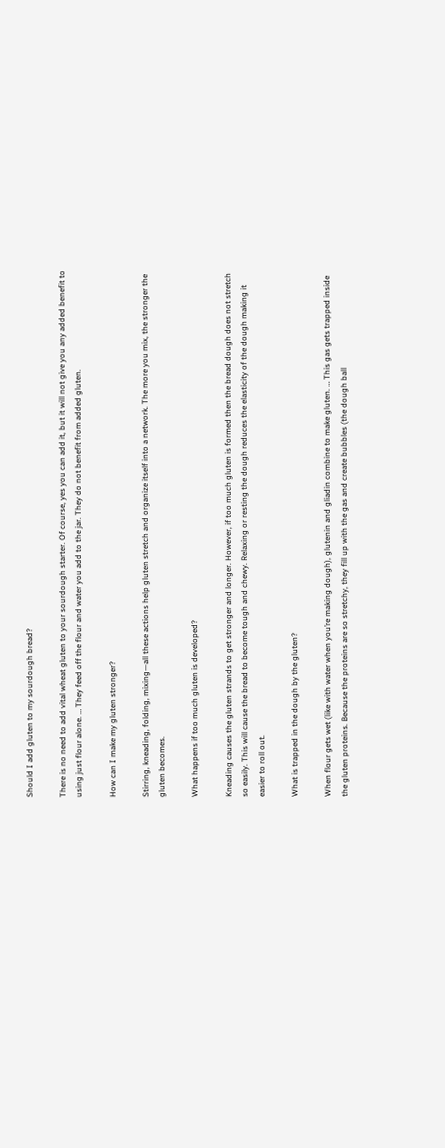Should I add gluten to my sourdough bread?

There is no need to add vital wheat gluten to your sourdough starter. Of course, yes you can add it, but it will not give you any added benefit to using just flour alone. … They feed off the flour and water you add to the jar. They do not benefit from added gluten.

How can I make my gluten stronger?

Stirring, kneading, folding, mixing—all these actions help gluten stretch and organize itself into a network. The more you mix, the stronger the gluten becomes.

What happens if too much gluten is developed?

Kneading causes the gluten strands to get stronger and longer. However, if too much gluten is formed then the bread dough does not stretch so easily. This will cause the bread to become tough and chewy. Relaxing or resting the dough reduces the elasticity of the dough making it easier to roll out.

What is trapped in the dough by the gluten?

When flour gets wet (like with water when you’re making dough), glutenin and gliadin combine to make gluten. … This gas gets trapped inside the gluten proteins. Because the proteins are so stretchy, they fill up with the gas and create bubbles (the dough ball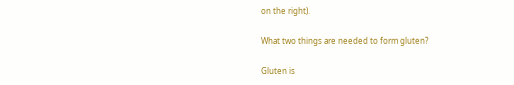on the right).

What two things are needed to form gluten?

Gluten is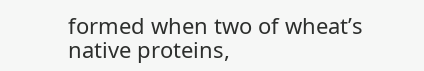formed when two of wheat’s native proteins,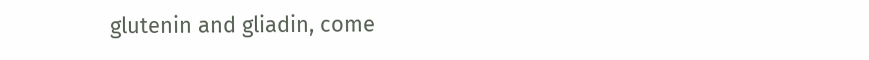glutenin and gliadin, come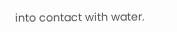into contact with water.